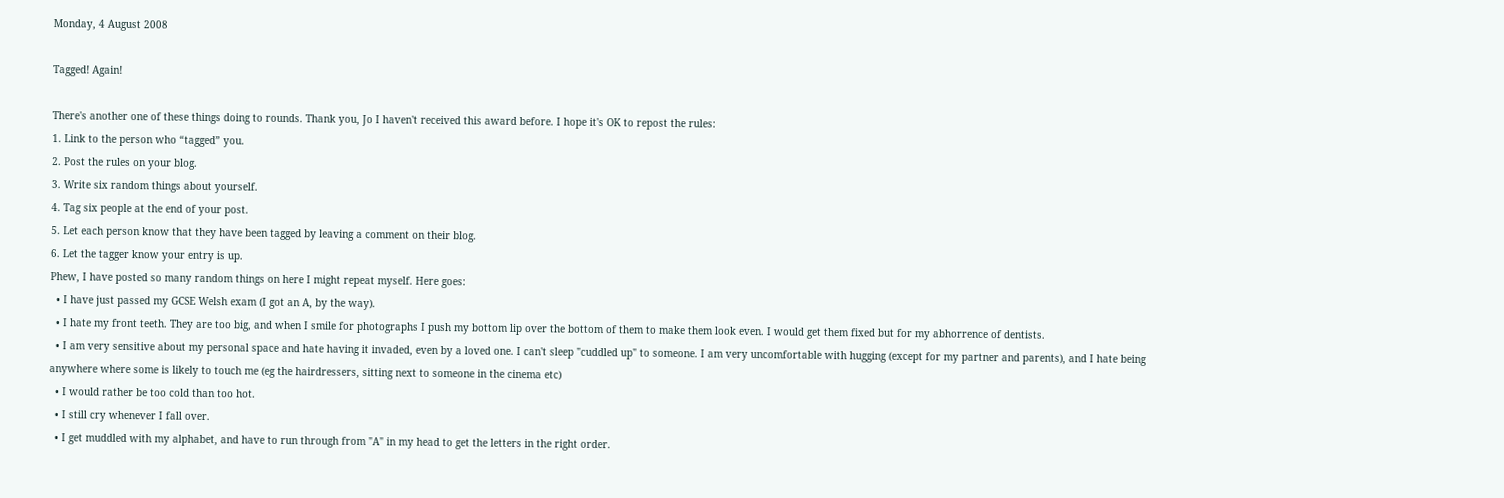Monday, 4 August 2008

Tagged! Again!

There's another one of these things doing to rounds. Thank you, Jo I haven't received this award before. I hope it's OK to repost the rules:
1. Link to the person who “tagged” you.
2. Post the rules on your blog.
3. Write six random things about yourself.
4. Tag six people at the end of your post.
5. Let each person know that they have been tagged by leaving a comment on their blog.
6. Let the tagger know your entry is up.
Phew, I have posted so many random things on here I might repeat myself. Here goes:
  • I have just passed my GCSE Welsh exam (I got an A, by the way).
  • I hate my front teeth. They are too big, and when I smile for photographs I push my bottom lip over the bottom of them to make them look even. I would get them fixed but for my abhorrence of dentists.
  • I am very sensitive about my personal space and hate having it invaded, even by a loved one. I can't sleep "cuddled up" to someone. I am very uncomfortable with hugging (except for my partner and parents), and I hate being anywhere where some is likely to touch me (eg the hairdressers, sitting next to someone in the cinema etc)
  • I would rather be too cold than too hot.
  • I still cry whenever I fall over.
  • I get muddled with my alphabet, and have to run through from "A" in my head to get the letters in the right order.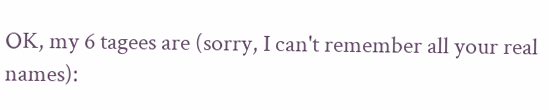OK, my 6 tagees are (sorry, I can't remember all your real names):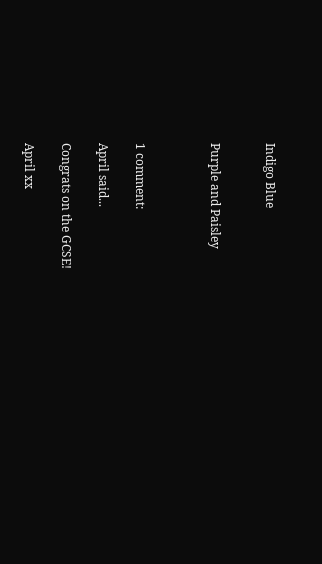Indigo Blue


Purple and Paisley



1 comment:

April said...

Congrats on the GCSE!

April xx